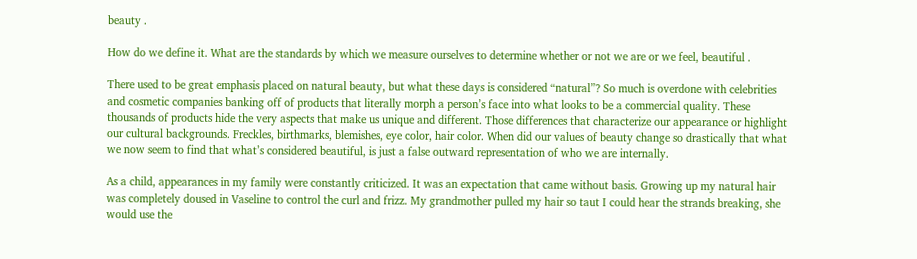beauty .

How do we define it. What are the standards by which we measure ourselves to determine whether or not we are or we feel, beautiful .

There used to be great emphasis placed on natural beauty, but what these days is considered “natural”? So much is overdone with celebrities and cosmetic companies banking off of products that literally morph a person’s face into what looks to be a commercial quality. These thousands of products hide the very aspects that make us unique and different. Those differences that characterize our appearance or highlight our cultural backgrounds. Freckles, birthmarks, blemishes, eye color, hair color. When did our values of beauty change so drastically that what we now seem to find that what’s considered beautiful, is just a false outward representation of who we are internally.

As a child, appearances in my family were constantly criticized. It was an expectation that came without basis. Growing up my natural hair was completely doused in Vaseline to control the curl and frizz. My grandmother pulled my hair so taut I could hear the strands breaking, she would use the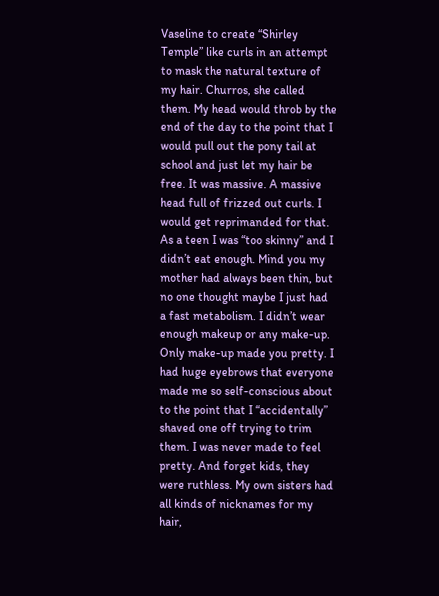Vaseline to create “Shirley Temple” like curls in an attempt to mask the natural texture of my hair. Churros, she called them. My head would throb by the end of the day to the point that I would pull out the pony tail at school and just let my hair be free. It was massive. A massive head full of frizzed out curls. I would get reprimanded for that. As a teen I was “too skinny” and I didn’t eat enough. Mind you my mother had always been thin, but no one thought maybe I just had a fast metabolism. I didn’t wear enough makeup or any make-up. Only make-up made you pretty. I had huge eyebrows that everyone made me so self-conscious about to the point that I “accidentally” shaved one off trying to trim them. I was never made to feel pretty. And forget kids, they were ruthless. My own sisters had all kinds of nicknames for my hair,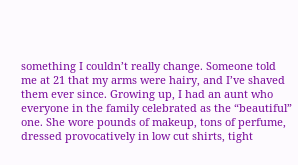something I couldn’t really change. Someone told me at 21 that my arms were hairy, and I’ve shaved them ever since. Growing up, I had an aunt who everyone in the family celebrated as the “beautiful” one. She wore pounds of makeup, tons of perfume, dressed provocatively in low cut shirts, tight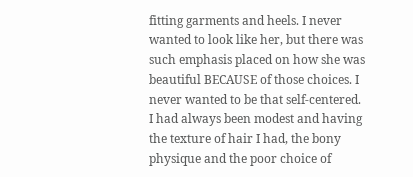fitting garments and heels. I never wanted to look like her, but there was such emphasis placed on how she was beautiful BECAUSE of those choices. I never wanted to be that self-centered. I had always been modest and having the texture of hair I had, the bony physique and the poor choice of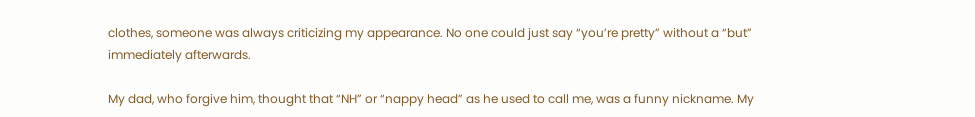clothes, someone was always criticizing my appearance. No one could just say “you’re pretty” without a “but” immediately afterwards.

My dad, who forgive him, thought that “NH” or “nappy head” as he used to call me, was a funny nickname. My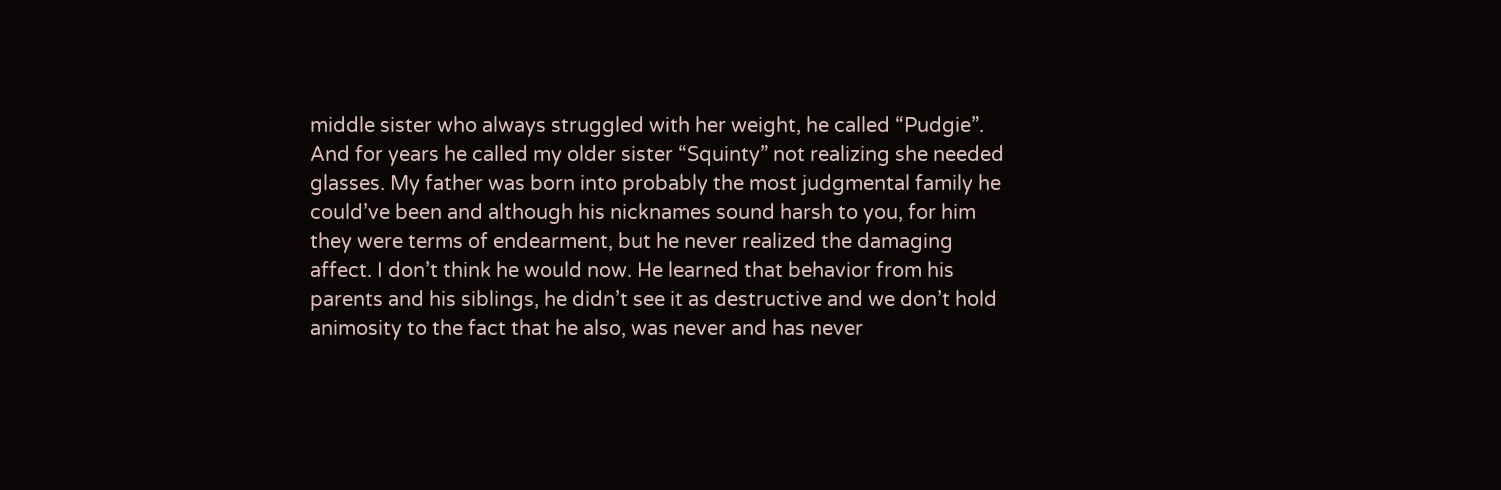middle sister who always struggled with her weight, he called “Pudgie”. And for years he called my older sister “Squinty” not realizing she needed glasses. My father was born into probably the most judgmental family he could’ve been and although his nicknames sound harsh to you, for him they were terms of endearment, but he never realized the damaging affect. I don’t think he would now. He learned that behavior from his parents and his siblings, he didn’t see it as destructive and we don’t hold animosity to the fact that he also, was never and has never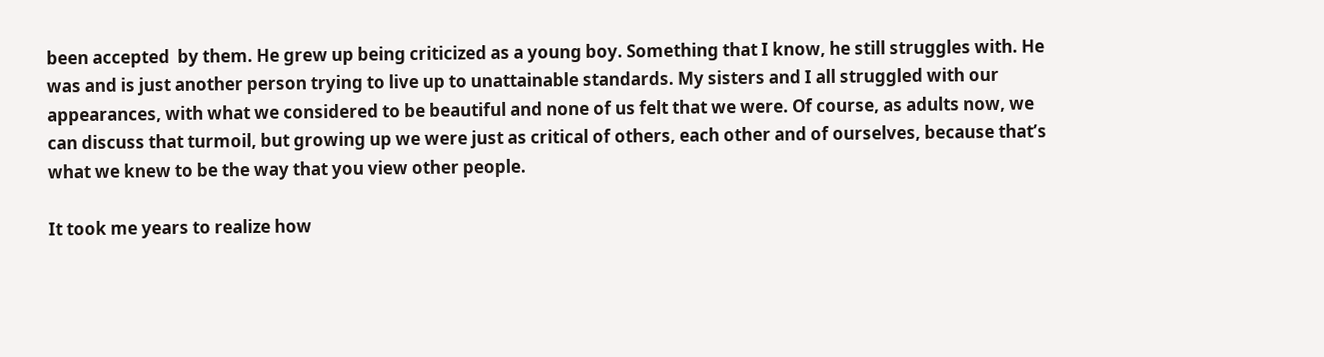been accepted  by them. He grew up being criticized as a young boy. Something that I know, he still struggles with. He was and is just another person trying to live up to unattainable standards. My sisters and I all struggled with our appearances, with what we considered to be beautiful and none of us felt that we were. Of course, as adults now, we can discuss that turmoil, but growing up we were just as critical of others, each other and of ourselves, because that’s what we knew to be the way that you view other people.

It took me years to realize how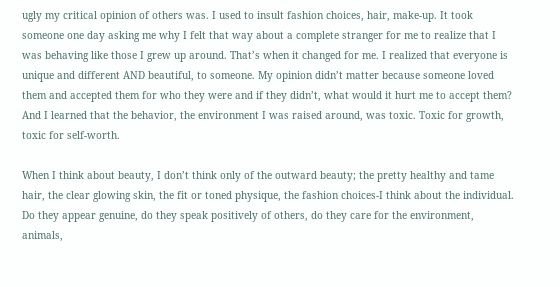ugly my critical opinion of others was. I used to insult fashion choices, hair, make-up. It took someone one day asking me why I felt that way about a complete stranger for me to realize that I was behaving like those I grew up around. That’s when it changed for me. I realized that everyone is unique and different AND beautiful, to someone. My opinion didn’t matter because someone loved them and accepted them for who they were and if they didn’t, what would it hurt me to accept them? And I learned that the behavior, the environment I was raised around, was toxic. Toxic for growth, toxic for self-worth.

When I think about beauty, I don’t think only of the outward beauty; the pretty healthy and tame hair, the clear glowing skin, the fit or toned physique, the fashion choices-I think about the individual. Do they appear genuine, do they speak positively of others, do they care for the environment, animals,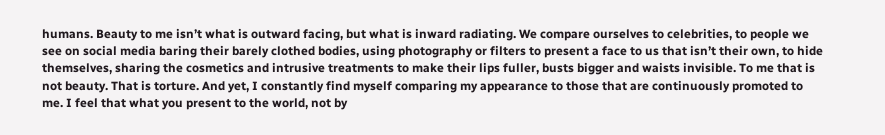humans. Beauty to me isn’t what is outward facing, but what is inward radiating. We compare ourselves to celebrities, to people we see on social media baring their barely clothed bodies, using photography or filters to present a face to us that isn’t their own, to hide themselves, sharing the cosmetics and intrusive treatments to make their lips fuller, busts bigger and waists invisible. To me that is not beauty. That is torture. And yet, I constantly find myself comparing my appearance to those that are continuously promoted to me. I feel that what you present to the world, not by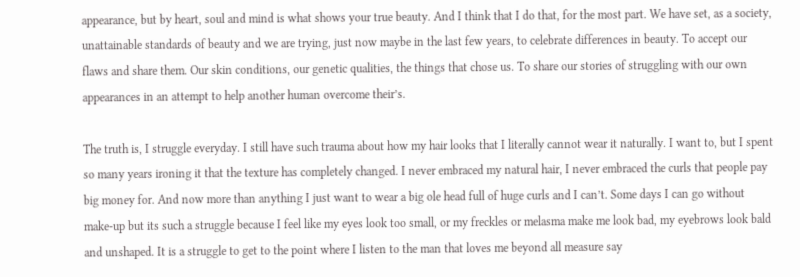appearance, but by heart, soul and mind is what shows your true beauty. And I think that I do that, for the most part. We have set, as a society, unattainable standards of beauty and we are trying, just now maybe in the last few years, to celebrate differences in beauty. To accept our flaws and share them. Our skin conditions, our genetic qualities, the things that chose us. To share our stories of struggling with our own appearances in an attempt to help another human overcome their’s.

The truth is, I struggle everyday. I still have such trauma about how my hair looks that I literally cannot wear it naturally. I want to, but I spent so many years ironing it that the texture has completely changed. I never embraced my natural hair, I never embraced the curls that people pay big money for. And now more than anything I just want to wear a big ole head full of huge curls and I can’t. Some days I can go without make-up but its such a struggle because I feel like my eyes look too small, or my freckles or melasma make me look bad, my eyebrows look bald and unshaped. It is a struggle to get to the point where I listen to the man that loves me beyond all measure say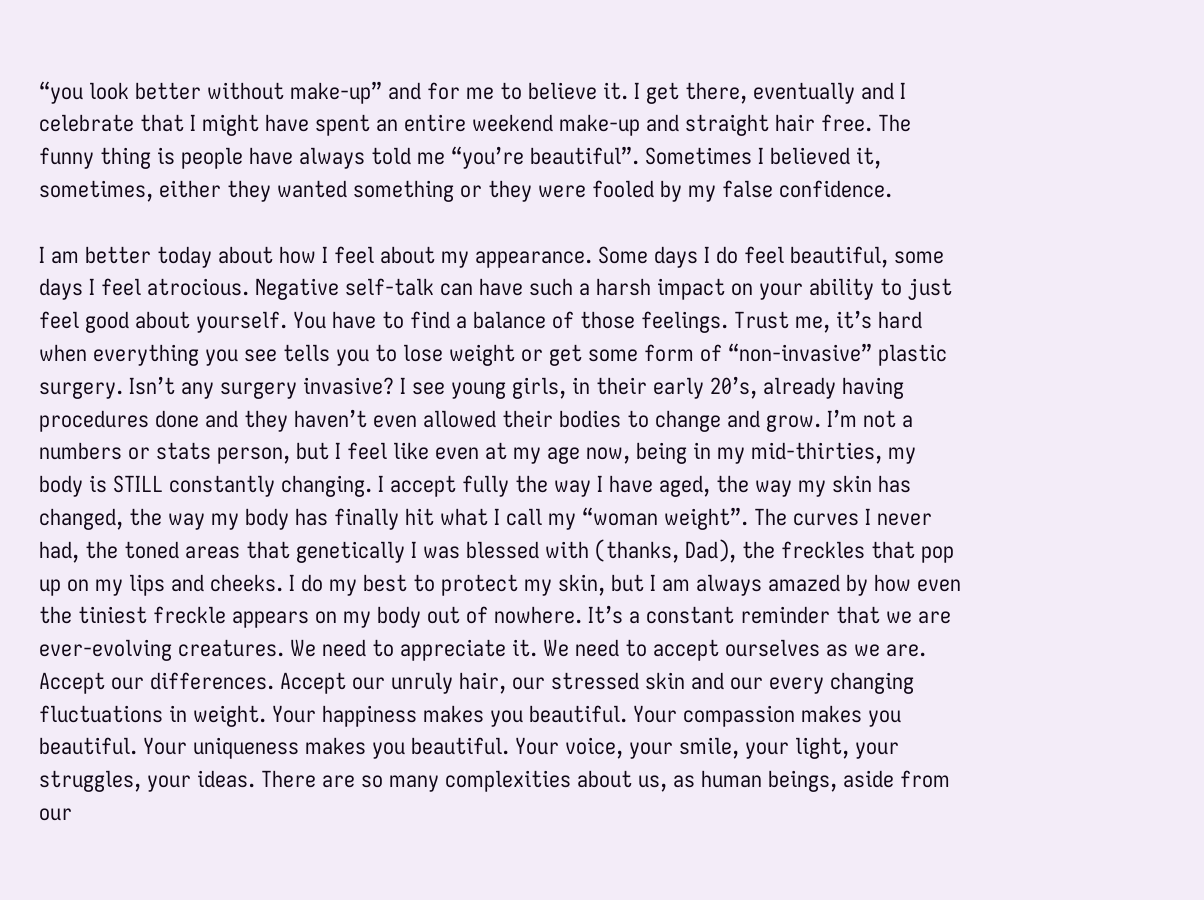“you look better without make-up” and for me to believe it. I get there, eventually and I celebrate that I might have spent an entire weekend make-up and straight hair free. The funny thing is people have always told me “you’re beautiful”. Sometimes I believed it, sometimes, either they wanted something or they were fooled by my false confidence.

I am better today about how I feel about my appearance. Some days I do feel beautiful, some days I feel atrocious. Negative self-talk can have such a harsh impact on your ability to just feel good about yourself. You have to find a balance of those feelings. Trust me, it’s hard when everything you see tells you to lose weight or get some form of “non-invasive” plastic surgery. Isn’t any surgery invasive? I see young girls, in their early 20’s, already having procedures done and they haven’t even allowed their bodies to change and grow. I’m not a numbers or stats person, but I feel like even at my age now, being in my mid-thirties, my body is STILL constantly changing. I accept fully the way I have aged, the way my skin has changed, the way my body has finally hit what I call my “woman weight”. The curves I never had, the toned areas that genetically I was blessed with (thanks, Dad), the freckles that pop up on my lips and cheeks. I do my best to protect my skin, but I am always amazed by how even the tiniest freckle appears on my body out of nowhere. It’s a constant reminder that we are ever-evolving creatures. We need to appreciate it. We need to accept ourselves as we are. Accept our differences. Accept our unruly hair, our stressed skin and our every changing fluctuations in weight. Your happiness makes you beautiful. Your compassion makes you beautiful. Your uniqueness makes you beautiful. Your voice, your smile, your light, your struggles, your ideas. There are so many complexities about us, as human beings, aside from our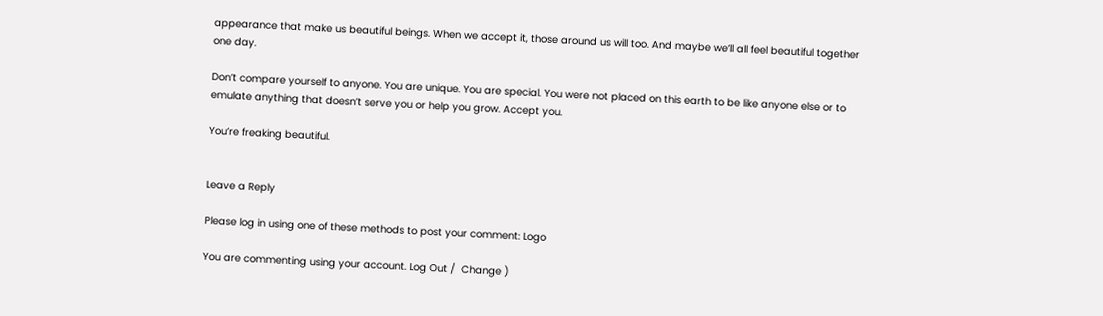appearance that make us beautiful beings. When we accept it, those around us will too. And maybe we’ll all feel beautiful together one day.

Don’t compare yourself to anyone. You are unique. You are special. You were not placed on this earth to be like anyone else or to emulate anything that doesn’t serve you or help you grow. Accept you.

You’re freaking beautiful.


Leave a Reply

Please log in using one of these methods to post your comment: Logo

You are commenting using your account. Log Out /  Change )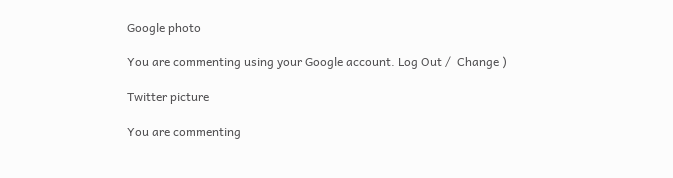Google photo

You are commenting using your Google account. Log Out /  Change )

Twitter picture

You are commenting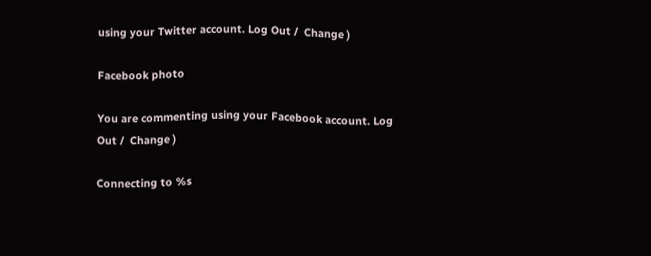using your Twitter account. Log Out /  Change )

Facebook photo

You are commenting using your Facebook account. Log Out /  Change )

Connecting to %s